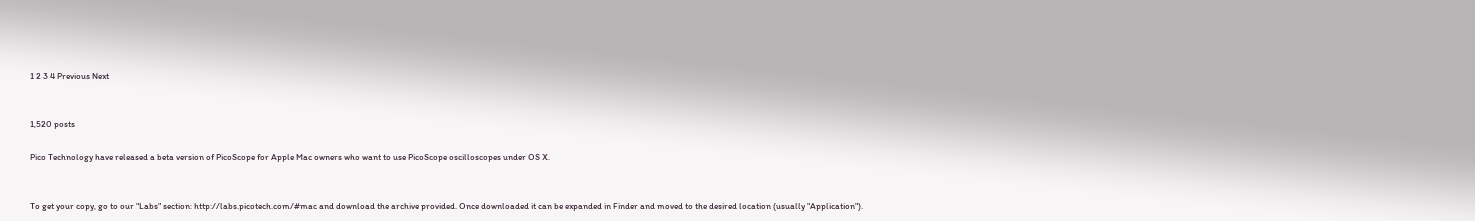1 2 3 4 Previous Next


1,520 posts

Pico Technology have released a beta version of PicoScope for Apple Mac owners who want to use PicoScope oscilloscopes under OS X.


To get your copy, go to our "Labs" section: http://labs.picotech.com/#mac and download the archive provided. Once downloaded it can be expanded in Finder and moved to the desired location (usually "Application").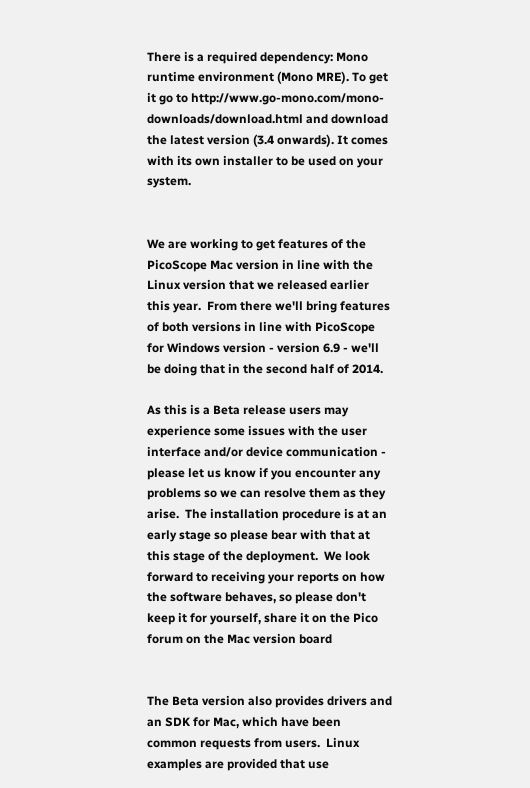There is a required dependency: Mono runtime environment (Mono MRE). To get it go to http://www.go-mono.com/mono-downloads/download.html and download the latest version (3.4 onwards). It comes with its own installer to be used on your system.


We are working to get features of the PicoScope Mac version in line with the Linux version that we released earlier this year.  From there we'll bring features of both versions in line with PicoScope for Windows version - version 6.9 - we'll be doing that in the second half of 2014.

As this is a Beta release users may experience some issues with the user interface and/or device communication - please let us know if you encounter any problems so we can resolve them as they arise.  The installation procedure is at an early stage so please bear with that at this stage of the deployment.  We look forward to receiving your reports on how the software behaves, so please don't keep it for yourself, share it on the Pico forum on the Mac version board


The Beta version also provides drivers and an SDK for Mac, which have been common requests from users.  Linux examples are provided that use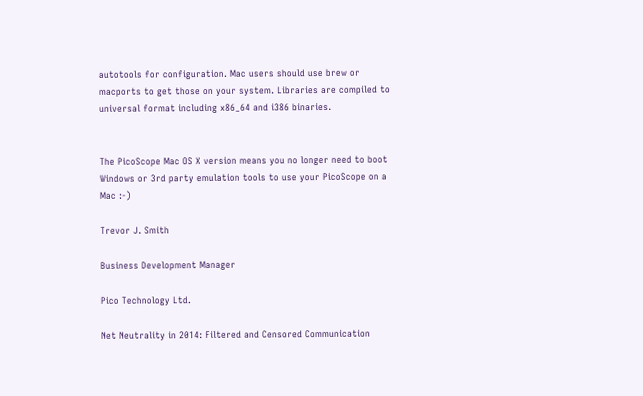autotools for configuration. Mac users should use brew or macports to get those on your system. Libraries are compiled to universal format including x86_64 and i386 binaries.


The PicoScope Mac OS X version means you no longer need to boot Windows or 3rd party emulation tools to use your PicoScope on a Mac :-)

Trevor J. Smith

Business Development Manager

Pico Technology Ltd.

Net Neutrality in 2014: Filtered and Censored Communication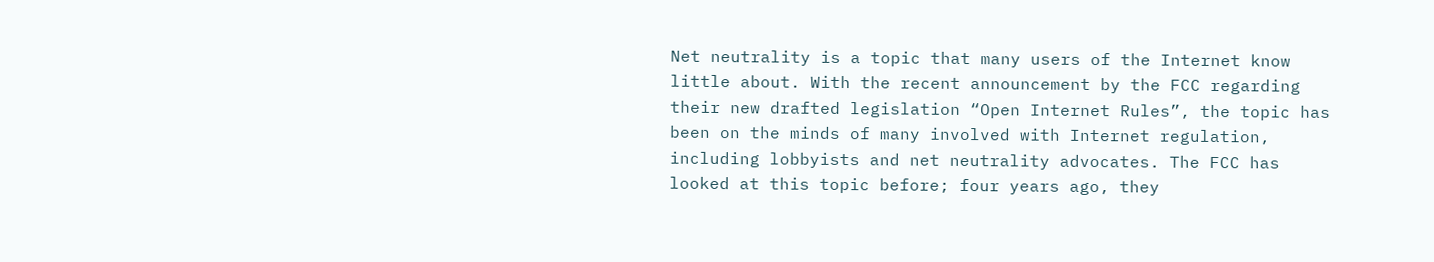Net neutrality is a topic that many users of the Internet know little about. With the recent announcement by the FCC regarding their new drafted legislation “Open Internet Rules”, the topic has been on the minds of many involved with Internet regulation, including lobbyists and net neutrality advocates. The FCC has looked at this topic before; four years ago, they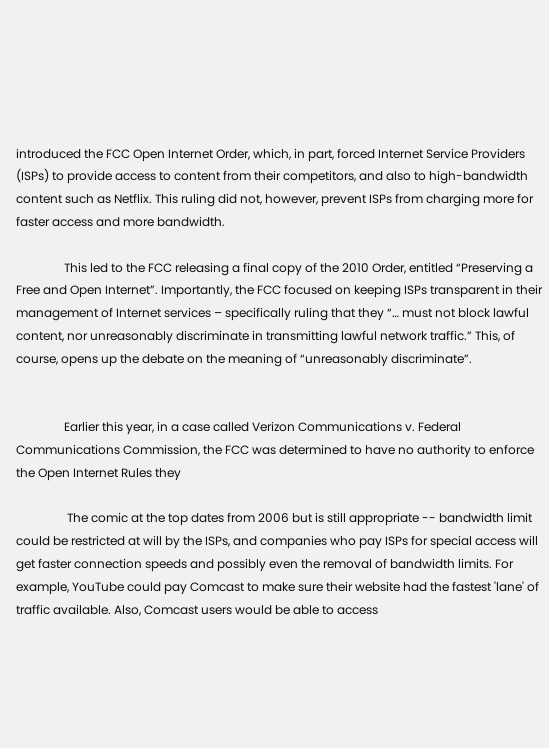introduced the FCC Open Internet Order, which, in part, forced Internet Service Providers (ISPs) to provide access to content from their competitors, and also to high-bandwidth content such as Netflix. This ruling did not, however, prevent ISPs from charging more for faster access and more bandwidth.

                This led to the FCC releasing a final copy of the 2010 Order, entitled “Preserving a Free and Open Internet”. Importantly, the FCC focused on keeping ISPs transparent in their management of Internet services – specifically ruling that they “… must not block lawful content, nor unreasonably discriminate in transmitting lawful network traffic.” This, of course, opens up the debate on the meaning of “unreasonably discriminate”.


                Earlier this year, in a case called Verizon Communications v. Federal Communications Commission, the FCC was determined to have no authority to enforce the Open Internet Rules they

                 The comic at the top dates from 2006 but is still appropriate -- bandwidth limit could be restricted at will by the ISPs, and companies who pay ISPs for special access will get faster connection speeds and possibly even the removal of bandwidth limits. For example, YouTube could pay Comcast to make sure their website had the fastest 'lane' of traffic available. Also, Comcast users would be able to access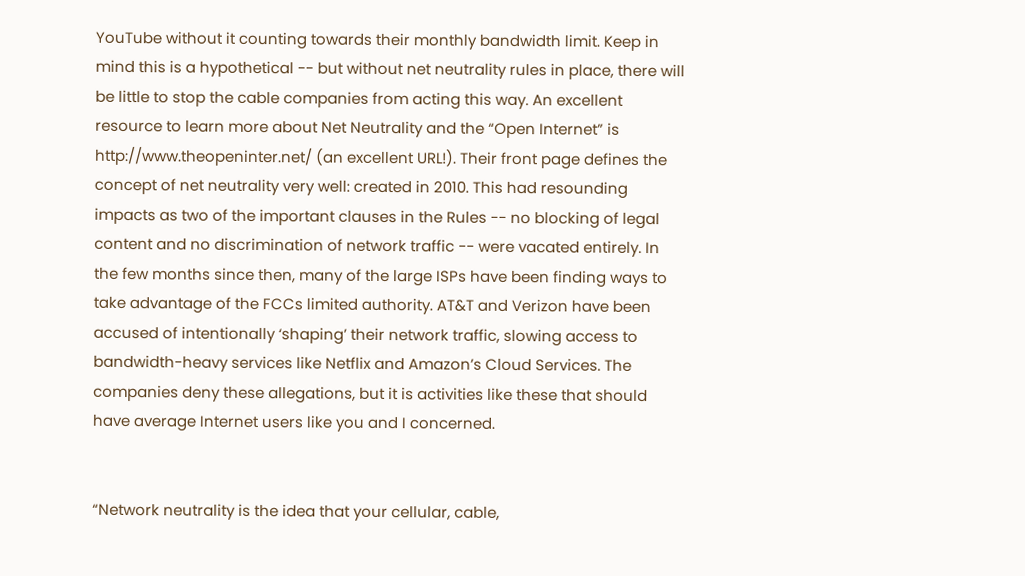YouTube without it counting towards their monthly bandwidth limit. Keep in mind this is a hypothetical -- but without net neutrality rules in place, there will be little to stop the cable companies from acting this way. An excellent resource to learn more about Net Neutrality and the “Open Internet” is http://www.theopeninter.net/ (an excellent URL!). Their front page defines the concept of net neutrality very well: created in 2010. This had resounding impacts as two of the important clauses in the Rules -- no blocking of legal content and no discrimination of network traffic -- were vacated entirely. In the few months since then, many of the large ISPs have been finding ways to take advantage of the FCCs limited authority. AT&T and Verizon have been accused of intentionally ‘shaping’ their network traffic, slowing access to bandwidth-heavy services like Netflix and Amazon’s Cloud Services. The companies deny these allegations, but it is activities like these that should have average Internet users like you and I concerned.


“Network neutrality is the idea that your cellular, cable,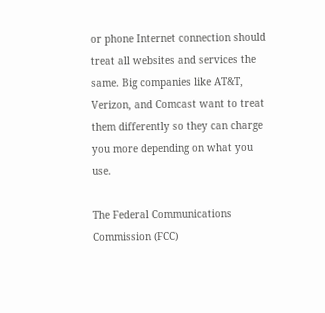or phone Internet connection should treat all websites and services the same. Big companies like AT&T, Verizon, and Comcast want to treat them differently so they can charge you more depending on what you use.

The Federal Communications Commission (FCC)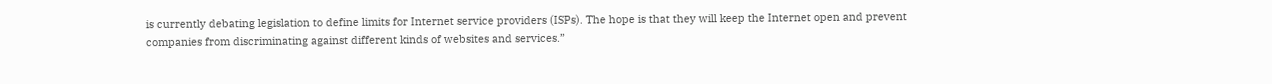is currently debating legislation to define limits for Internet service providers (ISPs). The hope is that they will keep the Internet open and prevent companies from discriminating against different kinds of websites and services.”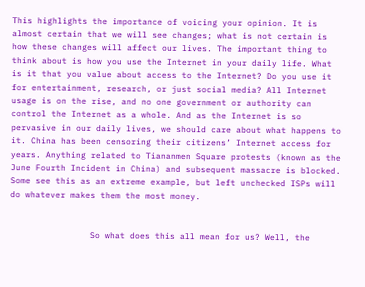This highlights the importance of voicing your opinion. It is almost certain that we will see changes; what is not certain is how these changes will affect our lives. The important thing to think about is how you use the Internet in your daily life. What is it that you value about access to the Internet? Do you use it for entertainment, research, or just social media? All Internet usage is on the rise, and no one government or authority can control the Internet as a whole. And as the Internet is so pervasive in our daily lives, we should care about what happens to it. China has been censoring their citizens’ Internet access for years. Anything related to Tiananmen Square protests (known as the June Fourth Incident in China) and subsequent massacre is blocked. Some see this as an extreme example, but left unchecked ISPs will do whatever makes them the most money.


                So what does this all mean for us? Well, the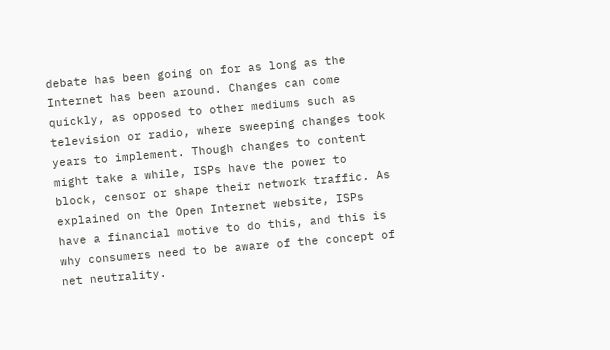debate has been going on for as long as the Internet has been around. Changes can come quickly, as opposed to other mediums such as television or radio, where sweeping changes took years to implement. Though changes to content might take a while, ISPs have the power to block, censor or shape their network traffic. As explained on the Open Internet website, ISPs have a financial motive to do this, and this is why consumers need to be aware of the concept of net neutrality.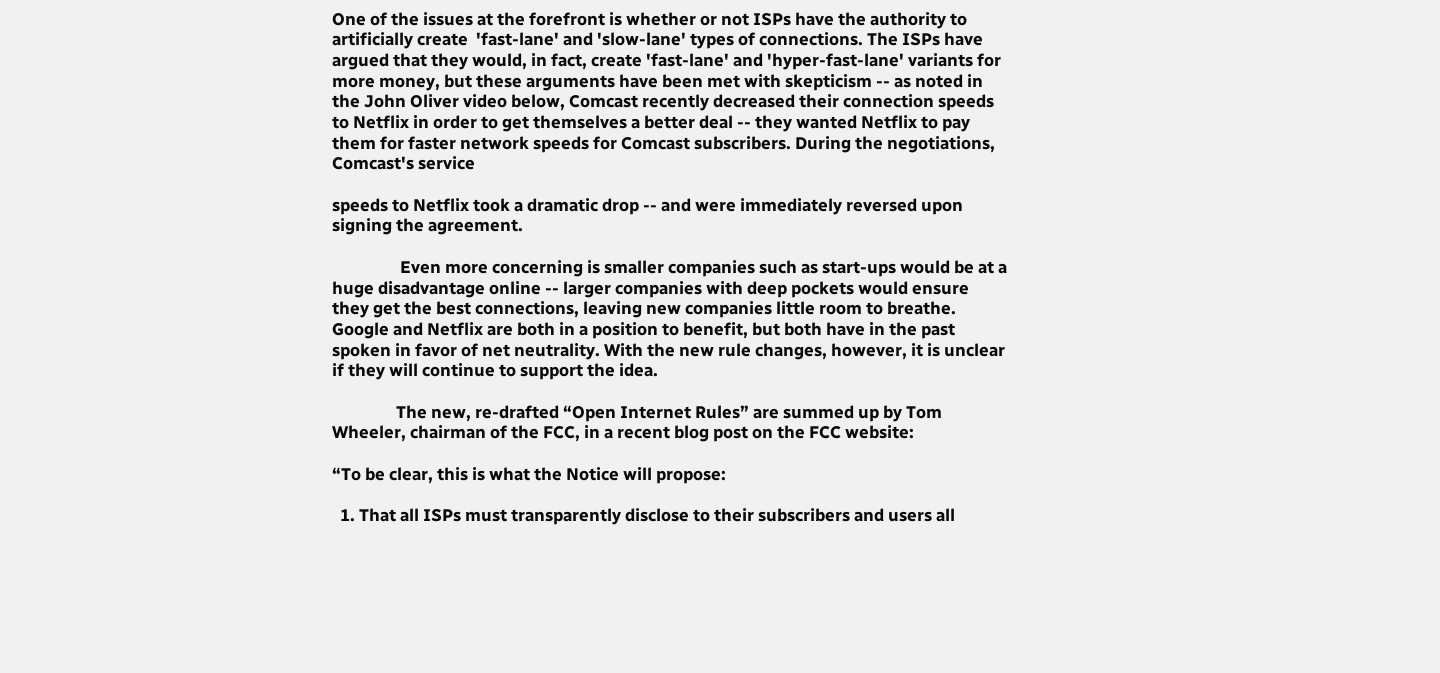One of the issues at the forefront is whether or not ISPs have the authority to artificially create  'fast-lane' and 'slow-lane' types of connections. The ISPs have argued that they would, in fact, create 'fast-lane' and 'hyper-fast-lane' variants for more money, but these arguments have been met with skepticism -- as noted in the John Oliver video below, Comcast recently decreased their connection speeds to Netflix in order to get themselves a better deal -- they wanted Netflix to pay them for faster network speeds for Comcast subscribers. During the negotiations, Comcast's service

speeds to Netflix took a dramatic drop -- and were immediately reversed upon signing the agreement.

                 Even more concerning is smaller companies such as start-ups would be at a huge disadvantage online -- larger companies with deep pockets would ensure they get the best connections, leaving new companies little room to breathe. Google and Netflix are both in a position to benefit, but both have in the past spoken in favor of net neutrality. With the new rule changes, however, it is unclear if they will continue to support the idea.

                The new, re-drafted “Open Internet Rules” are summed up by Tom Wheeler, chairman of the FCC, in a recent blog post on the FCC website:

“To be clear, this is what the Notice will propose:

  1. That all ISPs must transparently disclose to their subscribers and users all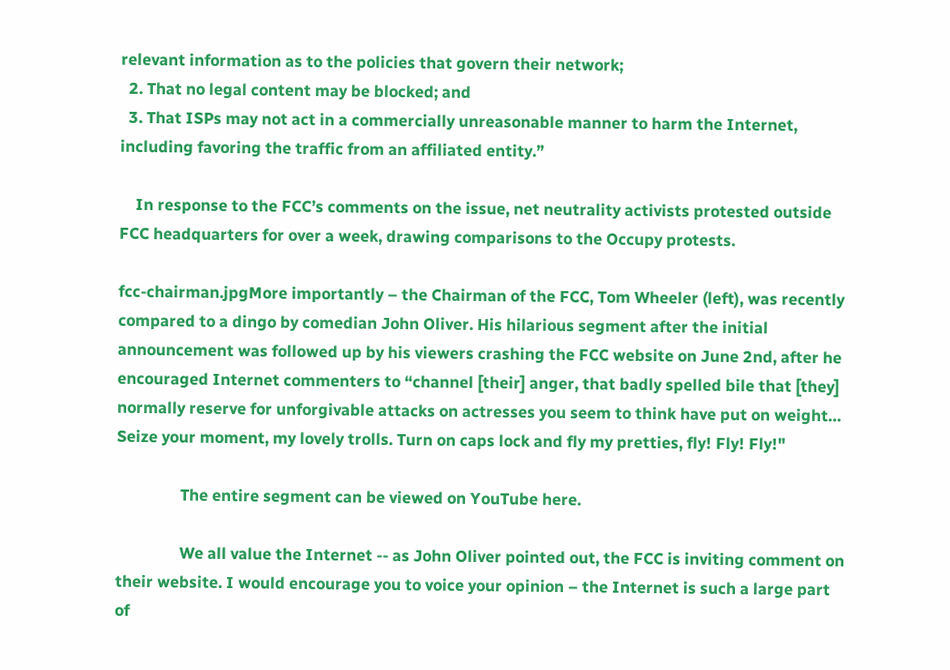relevant information as to the policies that govern their network;
  2. That no legal content may be blocked; and
  3. That ISPs may not act in a commercially unreasonable manner to harm the Internet, including favoring the traffic from an affiliated entity.”

    In response to the FCC’s comments on the issue, net neutrality activists protested outside FCC headquarters for over a week, drawing comparisons to the Occupy protests.

fcc-chairman.jpgMore importantly – the Chairman of the FCC, Tom Wheeler (left), was recently compared to a dingo by comedian John Oliver. His hilarious segment after the initial announcement was followed up by his viewers crashing the FCC website on June 2nd, after he encouraged Internet commenters to “channel [their] anger, that badly spelled bile that [they] normally reserve for unforgivable attacks on actresses you seem to think have put on weight… Seize your moment, my lovely trolls. Turn on caps lock and fly my pretties, fly! Fly! Fly!"

                The entire segment can be viewed on YouTube here.

                We all value the Internet -- as John Oliver pointed out, the FCC is inviting comment on their website. I would encourage you to voice your opinion – the Internet is such a large part of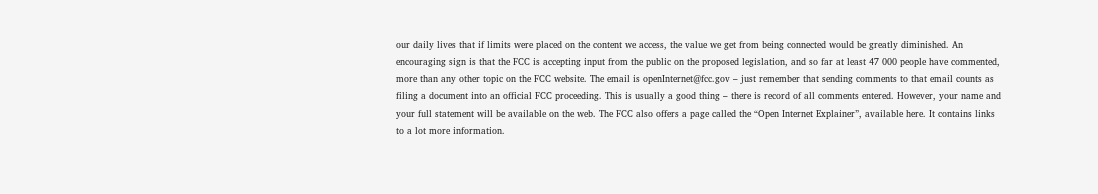our daily lives that if limits were placed on the content we access, the value we get from being connected would be greatly diminished. An encouraging sign is that the FCC is accepting input from the public on the proposed legislation, and so far at least 47 000 people have commented, more than any other topic on the FCC website. The email is openInternet@fcc.gov – just remember that sending comments to that email counts as filing a document into an official FCC proceeding. This is usually a good thing – there is record of all comments entered. However, your name and your full statement will be available on the web. The FCC also offers a page called the “Open Internet Explainer”, available here. It contains links to a lot more information.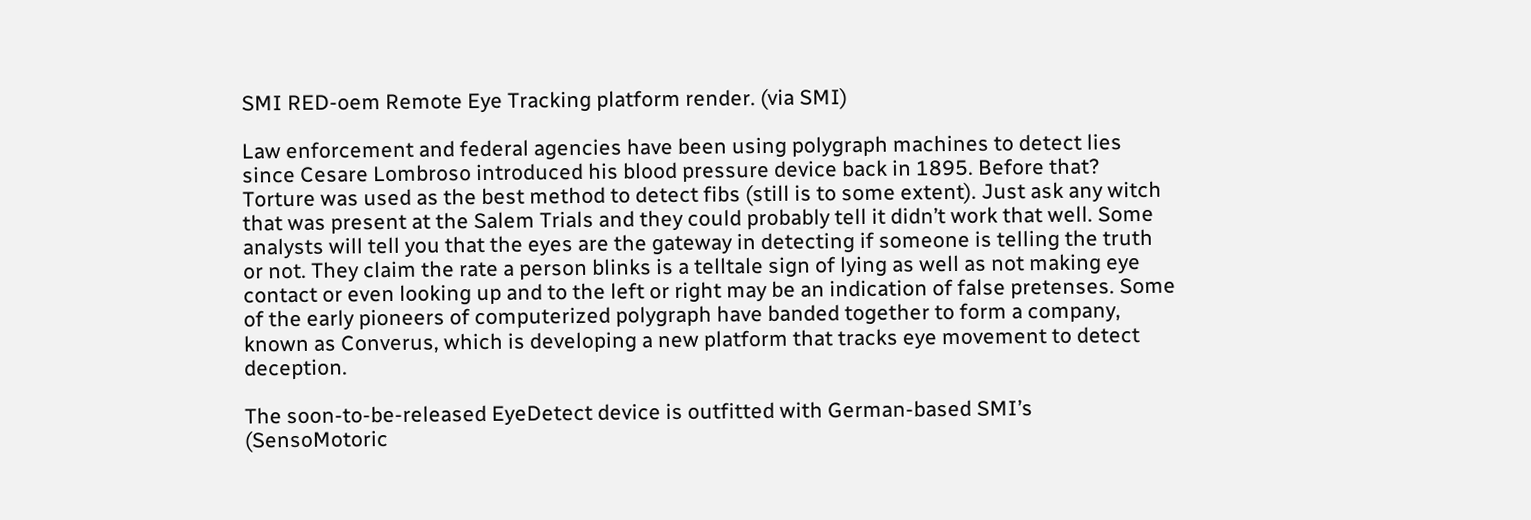SMI RED-oem Remote Eye Tracking platform render. (via SMI)

Law enforcement and federal agencies have been using polygraph machines to detect lies since Cesare Lombroso introduced his blood pressure device back in 1895. Before that? Torture was used as the best method to detect fibs (still is to some extent). Just ask any witch that was present at the Salem Trials and they could probably tell it didn’t work that well. Some analysts will tell you that the eyes are the gateway in detecting if someone is telling the truth or not. They claim the rate a person blinks is a telltale sign of lying as well as not making eye contact or even looking up and to the left or right may be an indication of false pretenses. Some of the early pioneers of computerized polygraph have banded together to form a company, known as Converus, which is developing a new platform that tracks eye movement to detect deception.

The soon-to-be-released EyeDetect device is outfitted with German-based SMI’s (SensoMotoric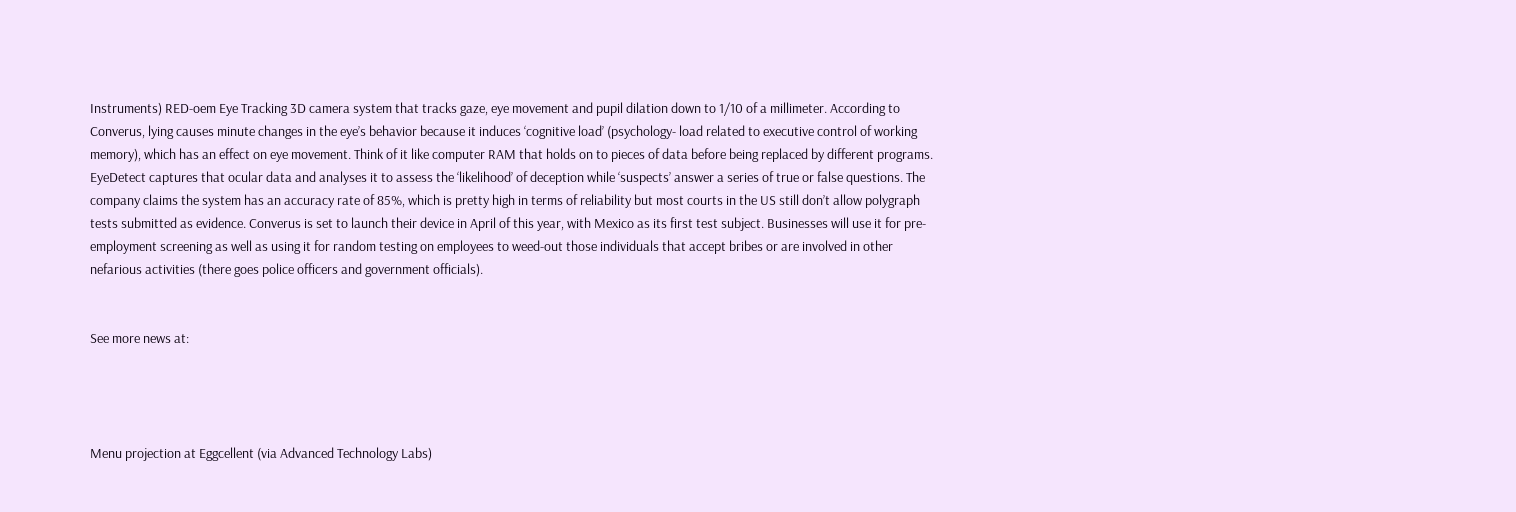Instruments) RED-oem Eye Tracking 3D camera system that tracks gaze, eye movement and pupil dilation down to 1/10 of a millimeter. According to Converus, lying causes minute changes in the eye’s behavior because it induces ‘cognitive load’ (psychology- load related to executive control of working memory), which has an effect on eye movement. Think of it like computer RAM that holds on to pieces of data before being replaced by different programs. EyeDetect captures that ocular data and analyses it to assess the ‘likelihood’ of deception while ‘suspects’ answer a series of true or false questions. The company claims the system has an accuracy rate of 85%, which is pretty high in terms of reliability but most courts in the US still don’t allow polygraph tests submitted as evidence. Converus is set to launch their device in April of this year, with Mexico as its first test subject. Businesses will use it for pre-employment screening as well as using it for random testing on employees to weed-out those individuals that accept bribes or are involved in other nefarious activities (there goes police officers and government officials).


See more news at:




Menu projection at Eggcellent (via Advanced Technology Labs)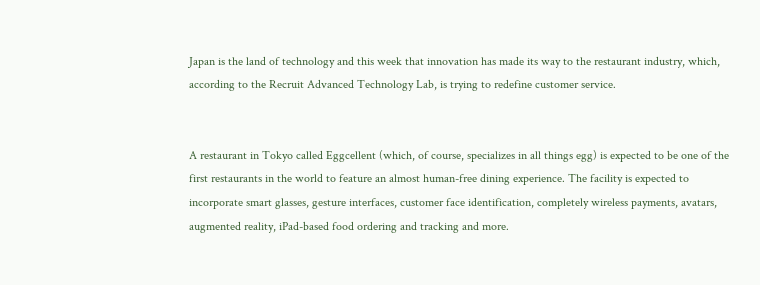Japan is the land of technology and this week that innovation has made its way to the restaurant industry, which, according to the Recruit Advanced Technology Lab, is trying to redefine customer service.


A restaurant in Tokyo called Eggcellent (which, of course, specializes in all things egg) is expected to be one of the first restaurants in the world to feature an almost human-free dining experience. The facility is expected to incorporate smart glasses, gesture interfaces, customer face identification, completely wireless payments, avatars, augmented reality, iPad-based food ordering and tracking and more.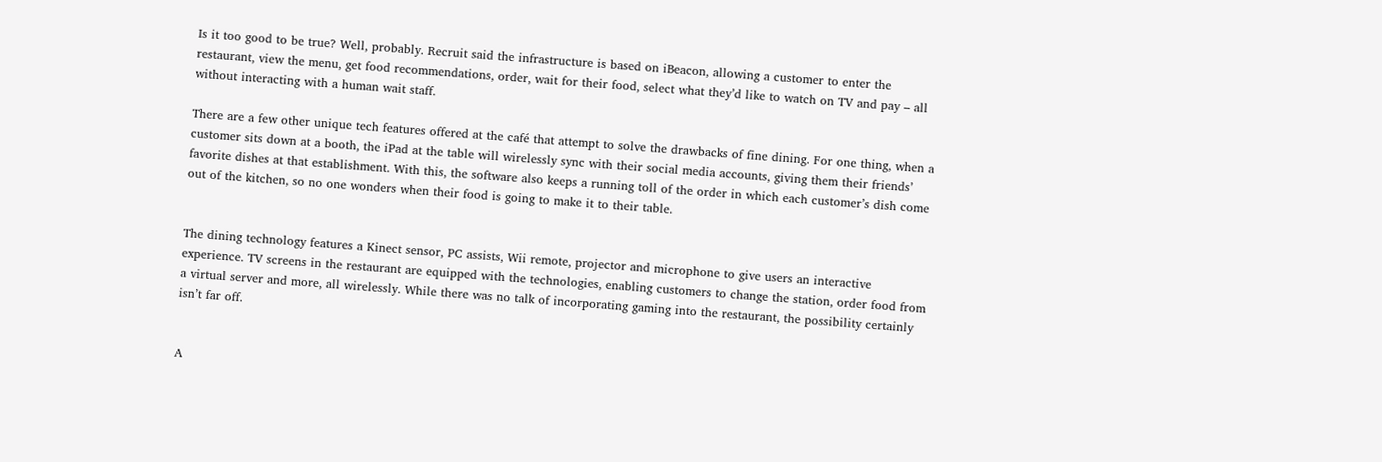Is it too good to be true? Well, probably. Recruit said the infrastructure is based on iBeacon, allowing a customer to enter the restaurant, view the menu, get food recommendations, order, wait for their food, select what they’d like to watch on TV and pay – all without interacting with a human wait staff.

There are a few other unique tech features offered at the café that attempt to solve the drawbacks of fine dining. For one thing, when a customer sits down at a booth, the iPad at the table will wirelessly sync with their social media accounts, giving them their friends’ favorite dishes at that establishment. With this, the software also keeps a running toll of the order in which each customer’s dish come out of the kitchen, so no one wonders when their food is going to make it to their table.


The dining technology features a Kinect sensor, PC assists, Wii remote, projector and microphone to give users an interactive experience. TV screens in the restaurant are equipped with the technologies, enabling customers to change the station, order food from a virtual server and more, all wirelessly. While there was no talk of incorporating gaming into the restaurant, the possibility certainly isn’t far off.


A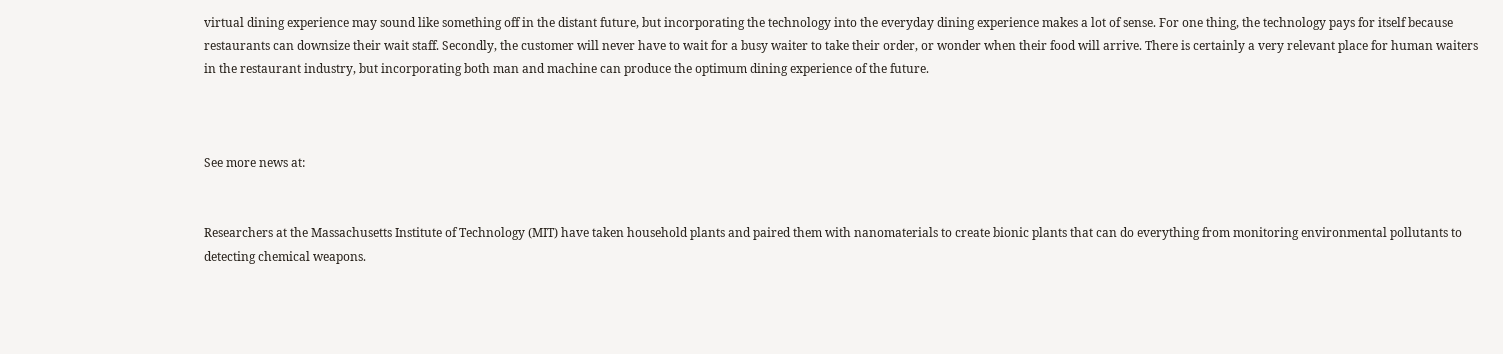virtual dining experience may sound like something off in the distant future, but incorporating the technology into the everyday dining experience makes a lot of sense. For one thing, the technology pays for itself because restaurants can downsize their wait staff. Secondly, the customer will never have to wait for a busy waiter to take their order, or wonder when their food will arrive. There is certainly a very relevant place for human waiters in the restaurant industry, but incorporating both man and machine can produce the optimum dining experience of the future.



See more news at:


Researchers at the Massachusetts Institute of Technology (MIT) have taken household plants and paired them with nanomaterials to create bionic plants that can do everything from monitoring environmental pollutants to detecting chemical weapons.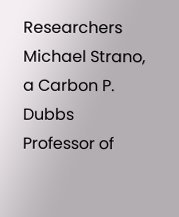Researchers Michael Strano, a Carbon P. Dubbs Professor of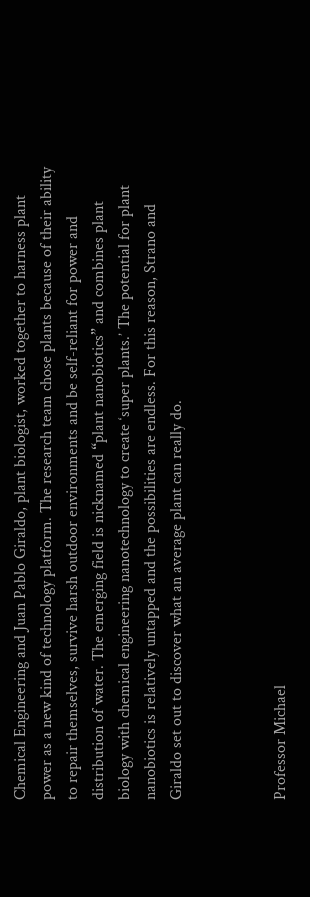Chemical Engineering and Juan Pablo Giraldo, plant biologist, worked together to harness plant power as a new kind of technology platform. The research team chose plants because of their ability to repair themselves, survive harsh outdoor environments and be self-reliant for power and distribution of water. The emerging field is nicknamed “plant nanobiotics” and combines plant biology with chemical engineering nanotechnology to create ‘super plants.’ The potential for plant nanobiotics is relatively untapped and the possibilities are endless. For this reason, Strano and Giraldo set out to discover what an average plant can really do.



Professor Michael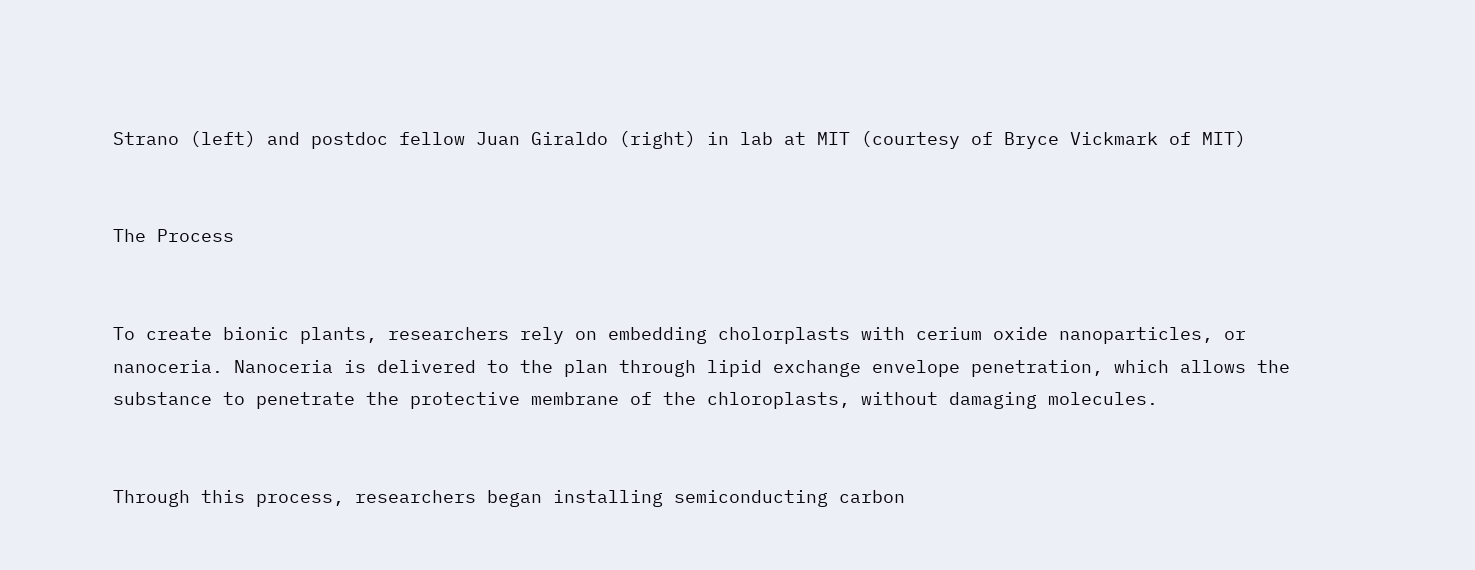Strano (left) and postdoc fellow Juan Giraldo (right) in lab at MIT (courtesy of Bryce Vickmark of MIT)


The Process


To create bionic plants, researchers rely on embedding cholorplasts with cerium oxide nanoparticles, or nanoceria. Nanoceria is delivered to the plan through lipid exchange envelope penetration, which allows the substance to penetrate the protective membrane of the chloroplasts, without damaging molecules.


Through this process, researchers began installing semiconducting carbon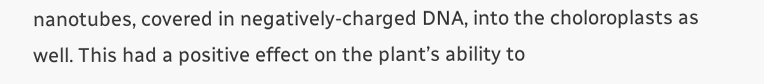nanotubes, covered in negatively-charged DNA, into the choloroplasts as well. This had a positive effect on the plant’s ability to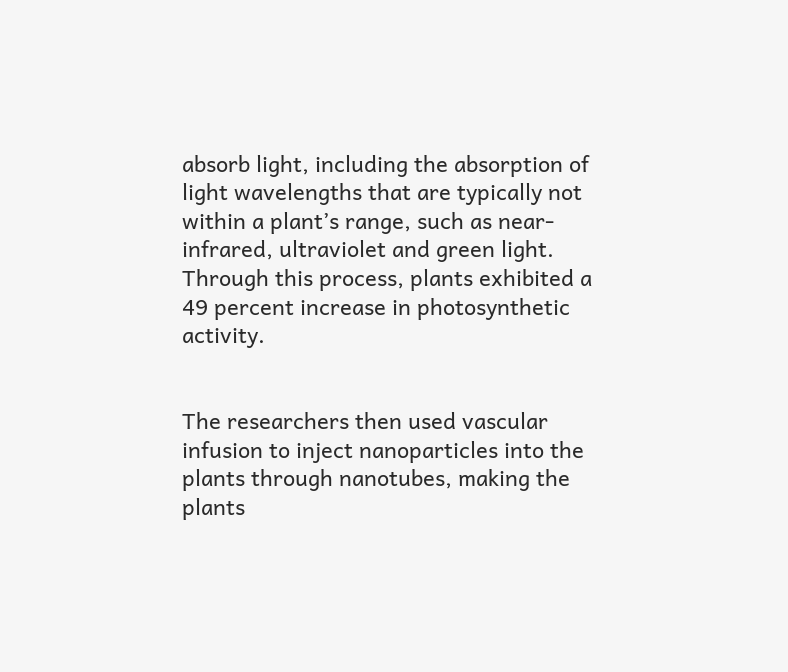absorb light, including the absorption of light wavelengths that are typically not within a plant’s range, such as near-infrared, ultraviolet and green light. Through this process, plants exhibited a 49 percent increase in photosynthetic activity.


The researchers then used vascular infusion to inject nanoparticles into the plants through nanotubes, making the plants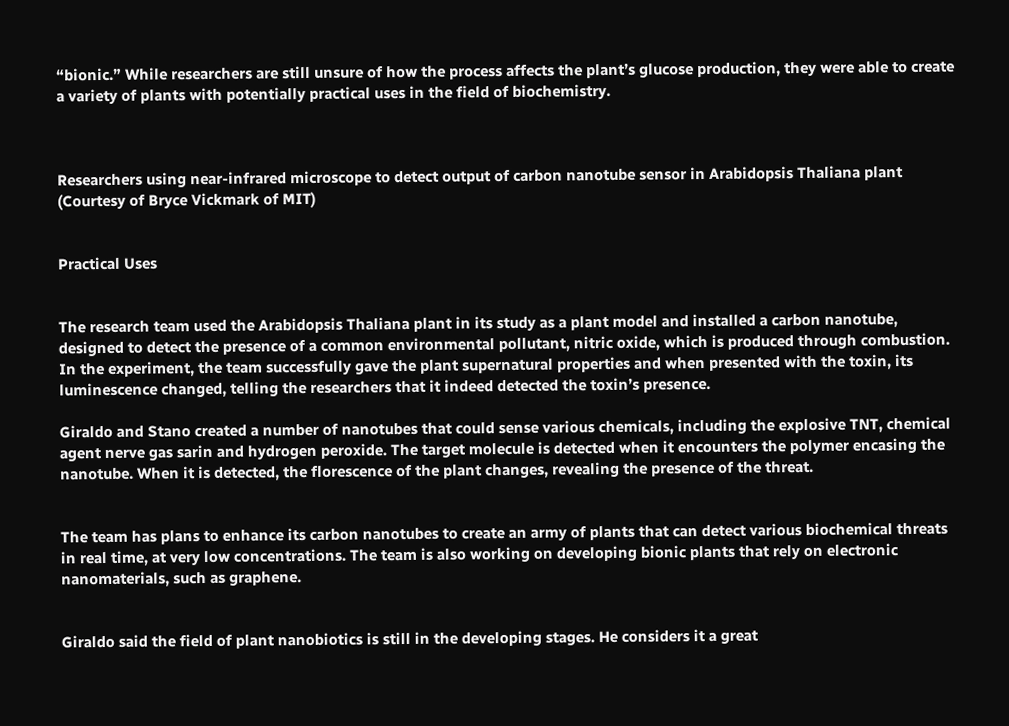“bionic.” While researchers are still unsure of how the process affects the plant’s glucose production, they were able to create a variety of plants with potentially practical uses in the field of biochemistry.



Researchers using near-infrared microscope to detect output of carbon nanotube sensor in Arabidopsis Thaliana plant (Courtesy of Bryce Vickmark of MIT)


Practical Uses


The research team used the Arabidopsis Thaliana plant in its study as a plant model and installed a carbon nanotube, designed to detect the presence of a common environmental pollutant, nitric oxide, which is produced through combustion. In the experiment, the team successfully gave the plant supernatural properties and when presented with the toxin, its luminescence changed, telling the researchers that it indeed detected the toxin’s presence.

Giraldo and Stano created a number of nanotubes that could sense various chemicals, including the explosive TNT, chemical agent nerve gas sarin and hydrogen peroxide. The target molecule is detected when it encounters the polymer encasing the nanotube. When it is detected, the florescence of the plant changes, revealing the presence of the threat.


The team has plans to enhance its carbon nanotubes to create an army of plants that can detect various biochemical threats in real time, at very low concentrations. The team is also working on developing bionic plants that rely on electronic nanomaterials, such as graphene.


Giraldo said the field of plant nanobiotics is still in the developing stages. He considers it a great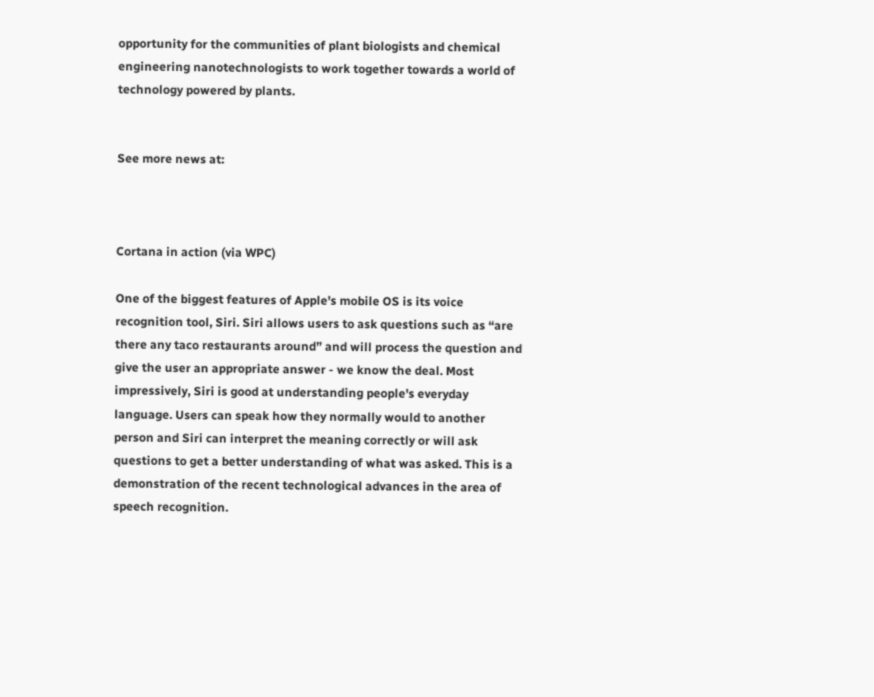opportunity for the communities of plant biologists and chemical engineering nanotechnologists to work together towards a world of technology powered by plants.


See more news at:



Cortana in action (via WPC)

One of the biggest features of Apple's mobile OS is its voice recognition tool, Siri. Siri allows users to ask questions such as “are there any taco restaurants around” and will process the question and give the user an appropriate answer - we know the deal. Most impressively, Siri is good at understanding people's everyday language. Users can speak how they normally would to another person and Siri can interpret the meaning correctly or will ask questions to get a better understanding of what was asked. This is a demonstration of the recent technological advances in the area of speech recognition.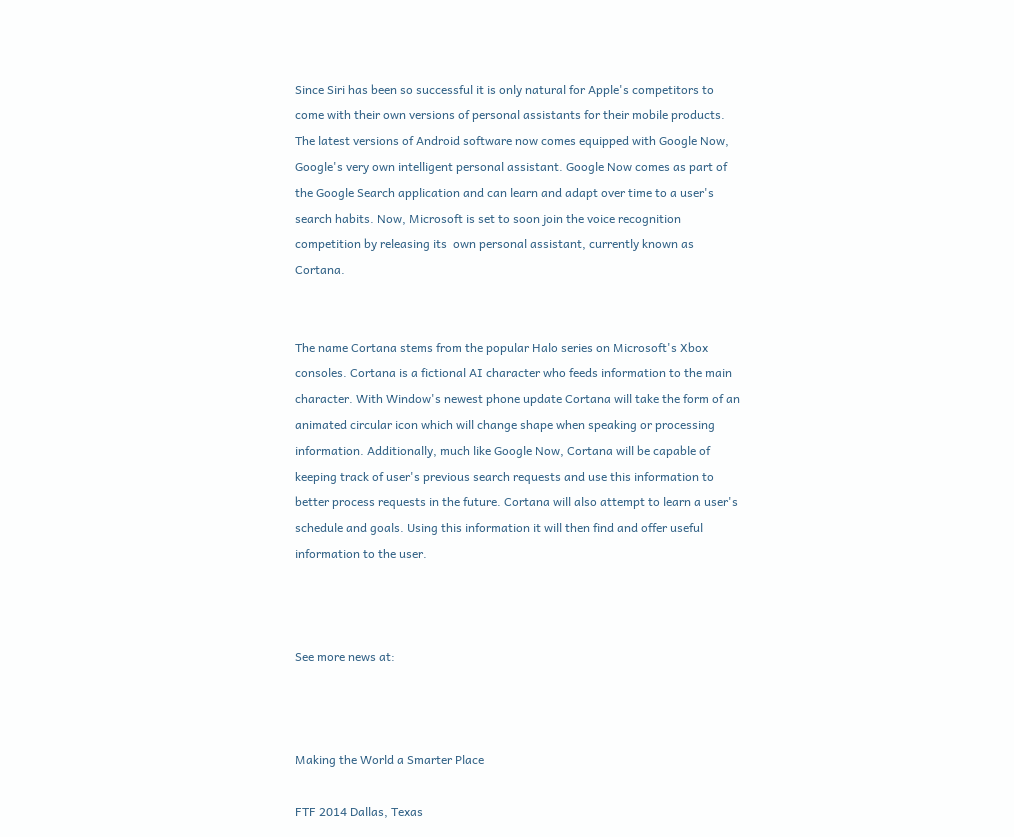Since Siri has been so successful it is only natural for Apple's competitors to come with their own versions of personal assistants for their mobile products. The latest versions of Android software now comes equipped with Google Now, Google's very own intelligent personal assistant. Google Now comes as part of the Google Search application and can learn and adapt over time to a user's search habits. Now, Microsoft is set to soon join the voice recognition competition by releasing its  own personal assistant, currently known as Cortana.


The name Cortana stems from the popular Halo series on Microsoft's Xbox consoles. Cortana is a fictional AI character who feeds information to the main character. With Window's newest phone update Cortana will take the form of an animated circular icon which will change shape when speaking or processing information. Additionally, much like Google Now, Cortana will be capable of keeping track of user's previous search requests and use this information to better process requests in the future. Cortana will also attempt to learn a user's schedule and goals. Using this information it will then find and offer useful information to the user.



See more news at:



Making the World a Smarter Place

FTF 2014 Dallas, Texas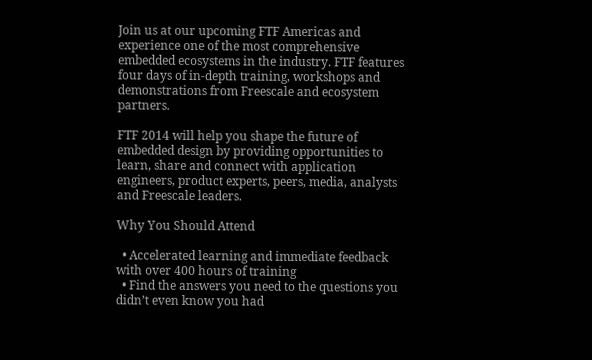Join us at our upcoming FTF Americas and experience one of the most comprehensive embedded ecosystems in the industry. FTF features four days of in-depth training, workshops and demonstrations from Freescale and ecosystem partners.

FTF 2014 will help you shape the future of embedded design by providing opportunities to learn, share and connect with application engineers, product experts, peers, media, analysts and Freescale leaders.

Why You Should Attend

  • Accelerated learning and immediate feedback with over 400 hours of training
  • Find the answers you need to the questions you didn’t even know you had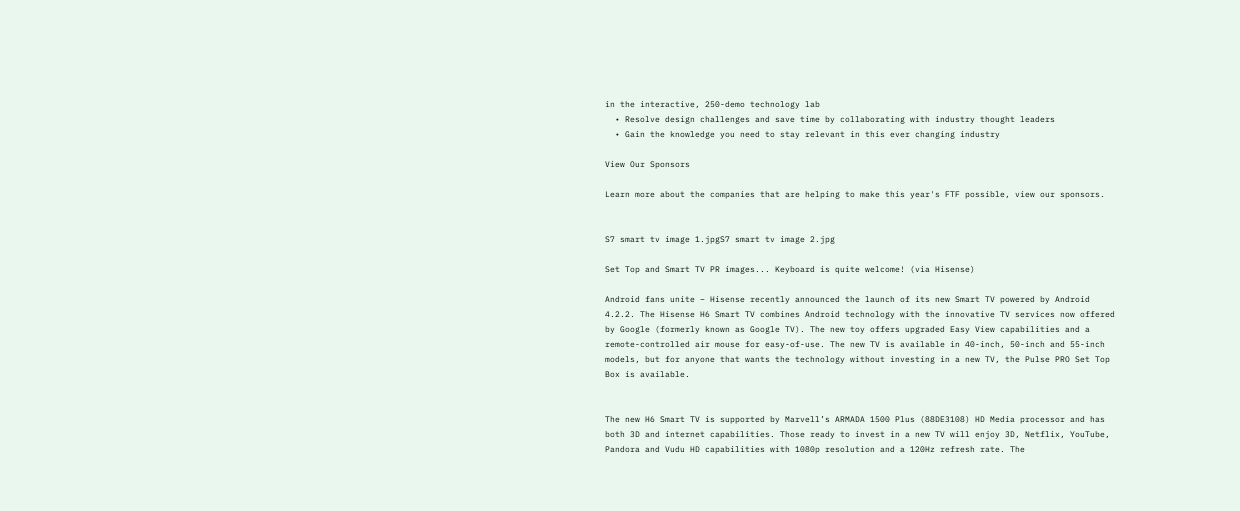in the interactive, 250-demo technology lab
  • Resolve design challenges and save time by collaborating with industry thought leaders
  • Gain the knowledge you need to stay relevant in this ever changing industry

View Our Sponsors

Learn more about the companies that are helping to make this year's FTF possible, view our sponsors.


S7 smart tv image 1.jpgS7 smart tv image 2.jpg

Set Top and Smart TV PR images... Keyboard is quite welcome! (via Hisense)

Android fans unite – Hisense recently announced the launch of its new Smart TV powered by Android 4.2.2. The Hisense H6 Smart TV combines Android technology with the innovative TV services now offered by Google (formerly known as Google TV). The new toy offers upgraded Easy View capabilities and a remote-controlled air mouse for easy-of-use. The new TV is available in 40-inch, 50-inch and 55-inch models, but for anyone that wants the technology without investing in a new TV, the Pulse PRO Set Top Box is available.


The new H6 Smart TV is supported by Marvell’s ARMADA 1500 Plus (88DE3108) HD Media processor and has both 3D and internet capabilities. Those ready to invest in a new TV will enjoy 3D, Netflix, YouTube, Pandora and Vudu HD capabilities with 1080p resolution and a 120Hz refresh rate. The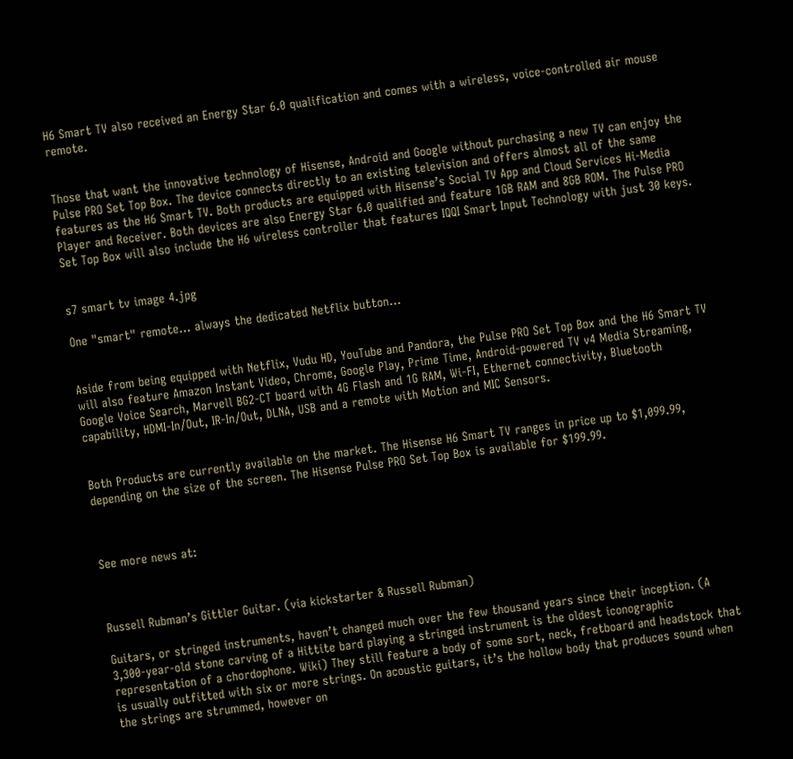H6 Smart TV also received an Energy Star 6.0 qualification and comes with a wireless, voice-controlled air mouse remote.


Those that want the innovative technology of Hisense, Android and Google without purchasing a new TV can enjoy the Pulse PRO Set Top Box. The device connects directly to an existing television and offers almost all of the same features as the H6 Smart TV. Both products are equipped with Hisense’s Social TV App and Cloud Services Hi-Media Player and Receiver. Both devices are also Energy Star 6.0 qualified and feature 1GB RAM and 8GB ROM. The Pulse PRO Set Top Box will also include the H6 wireless controller that features IQQI Smart Input Technology with just 30 keys.


s7 smart tv image 4.jpg

One "smart" remote... always the dedicated Netflix button...


Aside from being equipped with Netflix, Vudu HD, YouTube and Pandora, the Pulse PRO Set Top Box and the H6 Smart TV will also feature Amazon Instant Video, Chrome, Google Play, Prime Time, Android-powered TV v4 Media Streaming, Google Voice Search, Marvell BG2-CT board with 4G Flash and 1G RAM, Wi-FI, Ethernet connectivity, Bluetooth capability, HDMI-In/Out, IR-In/Out, DLNA, USB and a remote with Motion and MIC Sensors.


Both Products are currently available on the market. The Hisense H6 Smart TV ranges in price up to $1,099.99, depending on the size of the screen. The Hisense Pulse PRO Set Top Box is available for $199.99.



See more news at:



Russell Rubman’s Gittler Guitar. (via kickstarter & Russell Rubman)

Guitars, or stringed instruments, haven’t changed much over the few thousand years since their inception. (A 3,300-year-old stone carving of a Hittite bard playing a stringed instrument is the oldest iconographic representation of a chordophone. Wiki) They still feature a body of some sort, neck, fretboard and headstock that is usually outfitted with six or more strings. On acoustic guitars, it’s the hollow body that produces sound when the strings are strummed, however on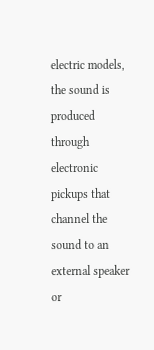electric models, the sound is produced through electronic pickups that channel the sound to an external speaker or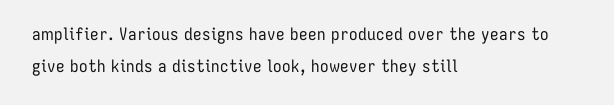amplifier. Various designs have been produced over the years to give both kinds a distinctive look, however they still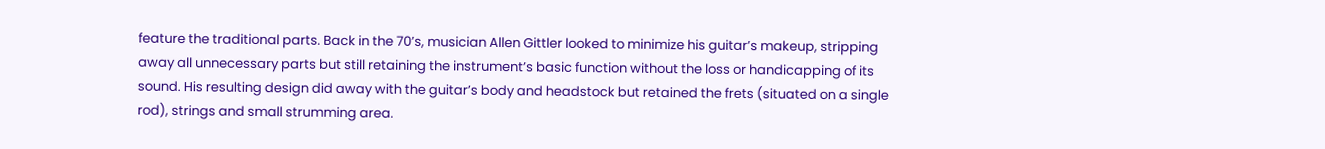feature the traditional parts. Back in the 70’s, musician Allen Gittler looked to minimize his guitar’s makeup, stripping away all unnecessary parts but still retaining the instrument’s basic function without the loss or handicapping of its sound. His resulting design did away with the guitar’s body and headstock but retained the frets (situated on a single rod), strings and small strumming area.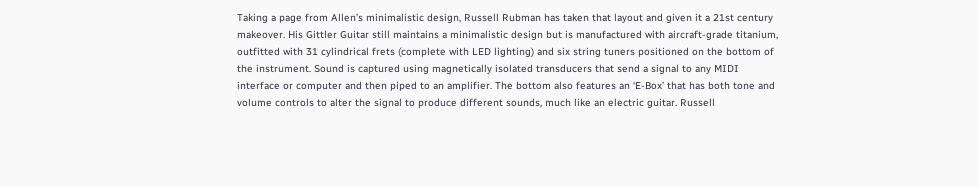Taking a page from Allen’s minimalistic design, Russell Rubman has taken that layout and given it a 21st century makeover. His Gittler Guitar still maintains a minimalistic design but is manufactured with aircraft-grade titanium, outfitted with 31 cylindrical frets (complete with LED lighting) and six string tuners positioned on the bottom of the instrument. Sound is captured using magnetically isolated transducers that send a signal to any MIDI interface or computer and then piped to an amplifier. The bottom also features an ‘E-Box’ that has both tone and volume controls to alter the signal to produce different sounds, much like an electric guitar. Russell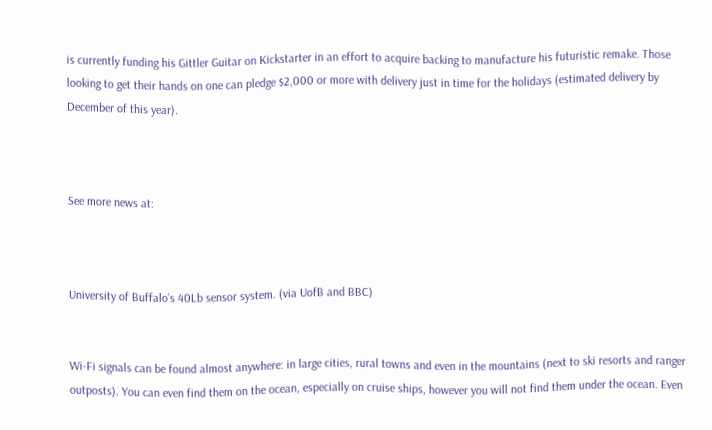is currently funding his Gittler Guitar on Kickstarter in an effort to acquire backing to manufacture his futuristic remake. Those looking to get their hands on one can pledge $2,000 or more with delivery just in time for the holidays (estimated delivery by December of this year).



See more news at:



University of Buffalo’s 40Lb sensor system. (via UofB and BBC)


Wi-Fi signals can be found almost anywhere: in large cities, rural towns and even in the mountains (next to ski resorts and ranger outposts). You can even find them on the ocean, especially on cruise ships, however you will not find them under the ocean. Even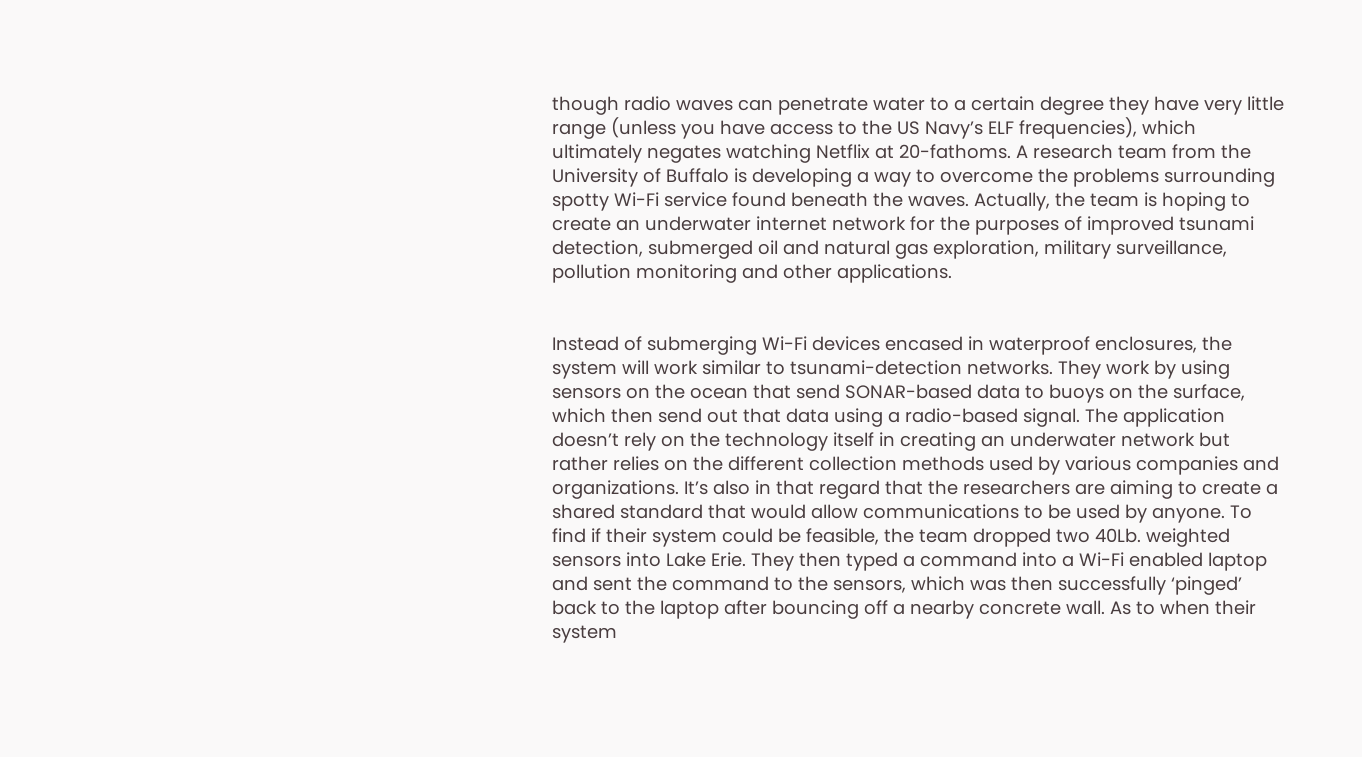though radio waves can penetrate water to a certain degree they have very little range (unless you have access to the US Navy’s ELF frequencies), which ultimately negates watching Netflix at 20-fathoms. A research team from the University of Buffalo is developing a way to overcome the problems surrounding spotty Wi-Fi service found beneath the waves. Actually, the team is hoping to create an underwater internet network for the purposes of improved tsunami detection, submerged oil and natural gas exploration, military surveillance, pollution monitoring and other applications.


Instead of submerging Wi-Fi devices encased in waterproof enclosures, the system will work similar to tsunami-detection networks. They work by using sensors on the ocean that send SONAR-based data to buoys on the surface, which then send out that data using a radio-based signal. The application doesn’t rely on the technology itself in creating an underwater network but rather relies on the different collection methods used by various companies and organizations. It’s also in that regard that the researchers are aiming to create a shared standard that would allow communications to be used by anyone. To find if their system could be feasible, the team dropped two 40Lb. weighted sensors into Lake Erie. They then typed a command into a Wi-Fi enabled laptop and sent the command to the sensors, which was then successfully ‘pinged’ back to the laptop after bouncing off a nearby concrete wall. As to when their system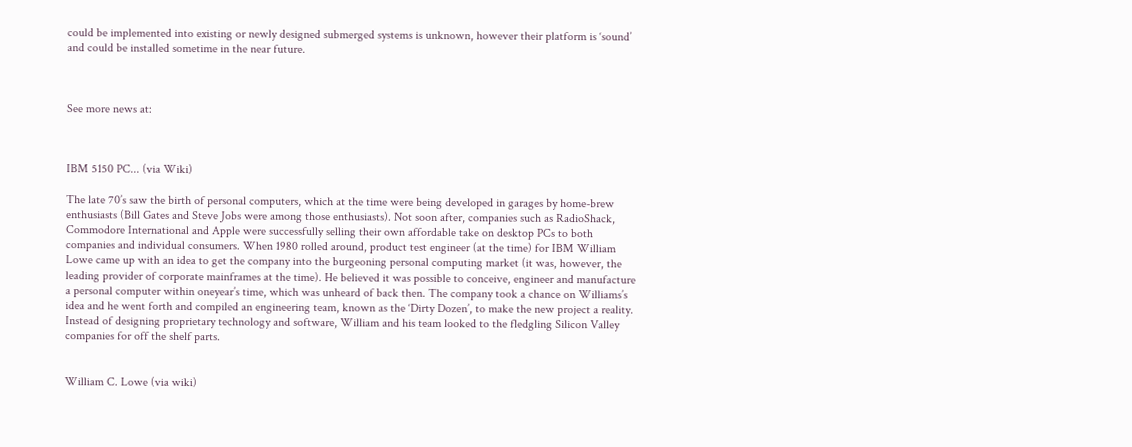could be implemented into existing or newly designed submerged systems is unknown, however their platform is ‘sound’ and could be installed sometime in the near future.



See more news at:



IBM 5150 PC... (via Wiki)

The late 70’s saw the birth of personal computers, which at the time were being developed in garages by home-brew enthusiasts (Bill Gates and Steve Jobs were among those enthusiasts). Not soon after, companies such as RadioShack, Commodore International and Apple were successfully selling their own affordable take on desktop PCs to both companies and individual consumers. When 1980 rolled around, product test engineer (at the time) for IBM William Lowe came up with an idea to get the company into the burgeoning personal computing market (it was, however, the leading provider of corporate mainframes at the time). He believed it was possible to conceive, engineer and manufacture a personal computer within oneyear’s time, which was unheard of back then. The company took a chance on Williams’s idea and he went forth and compiled an engineering team, known as the ‘Dirty Dozen’, to make the new project a reality. Instead of designing proprietary technology and software, William and his team looked to the fledgling Silicon Valley companies for off the shelf parts.


William C. Lowe (via wiki)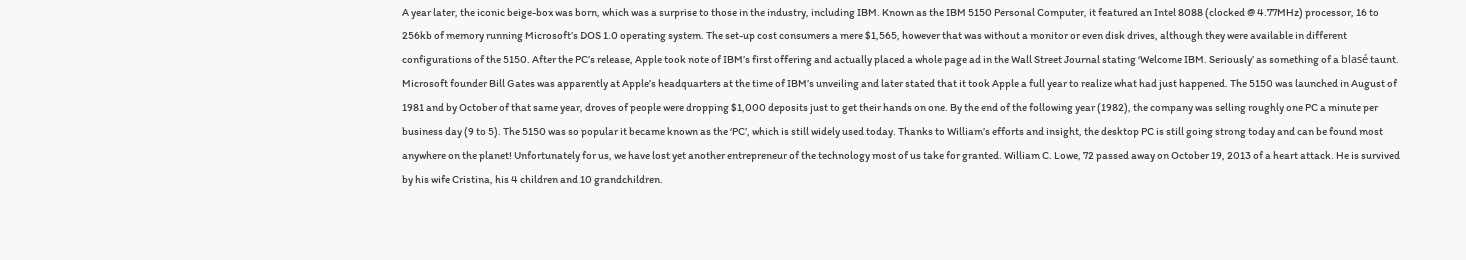A year later, the iconic beige-box was born, which was a surprise to those in the industry, including IBM. Known as the IBM 5150 Personal Computer, it featured an Intel 8088 (clocked @ 4.77MHz) processor, 16 to 256kb of memory running Microsoft’s DOS 1.0 operating system. The set-up cost consumers a mere $1,565, however that was without a monitor or even disk drives, although they were available in different configurations of the 5150. After the PC’s release, Apple took note of IBM’s first offering and actually placed a whole page ad in the Wall Street Journal stating ‘Welcome IBM. Seriously’ as something of a blasé taunt. Microsoft founder Bill Gates was apparently at Apple’s headquarters at the time of IBM’s unveiling and later stated that it took Apple a full year to realize what had just happened. The 5150 was launched in August of 1981 and by October of that same year, droves of people were dropping $1,000 deposits just to get their hands on one. By the end of the following year (1982), the company was selling roughly one PC a minute per business day (9 to 5). The 5150 was so popular it became known as the ‘PC’, which is still widely used today. Thanks to William’s efforts and insight, the desktop PC is still going strong today and can be found most anywhere on the planet! Unfortunately for us, we have lost yet another entrepreneur of the technology most of us take for granted. William C. Lowe, 72 passed away on October 19, 2013 of a heart attack. He is survived by his wife Cristina, his 4 children and 10 grandchildren.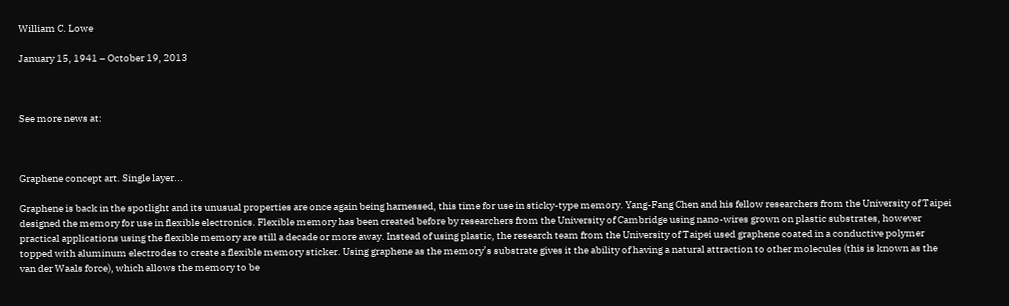William C. Lowe

January 15, 1941 – October 19, 2013



See more news at:



Graphene concept art. Single layer...

Graphene is back in the spotlight and its unusual properties are once again being harnessed, this time for use in sticky-type memory. Yang-Fang Chen and his fellow researchers from the University of Taipei designed the memory for use in flexible electronics. Flexible memory has been created before by researchers from the University of Cambridge using nano-wires grown on plastic substrates, however practical applications using the flexible memory are still a decade or more away. Instead of using plastic, the research team from the University of Taipei used graphene coated in a conductive polymer topped with aluminum electrodes to create a flexible memory sticker. Using graphene as the memory’s substrate gives it the ability of having a natural attraction to other molecules (this is known as the van der Waals force), which allows the memory to be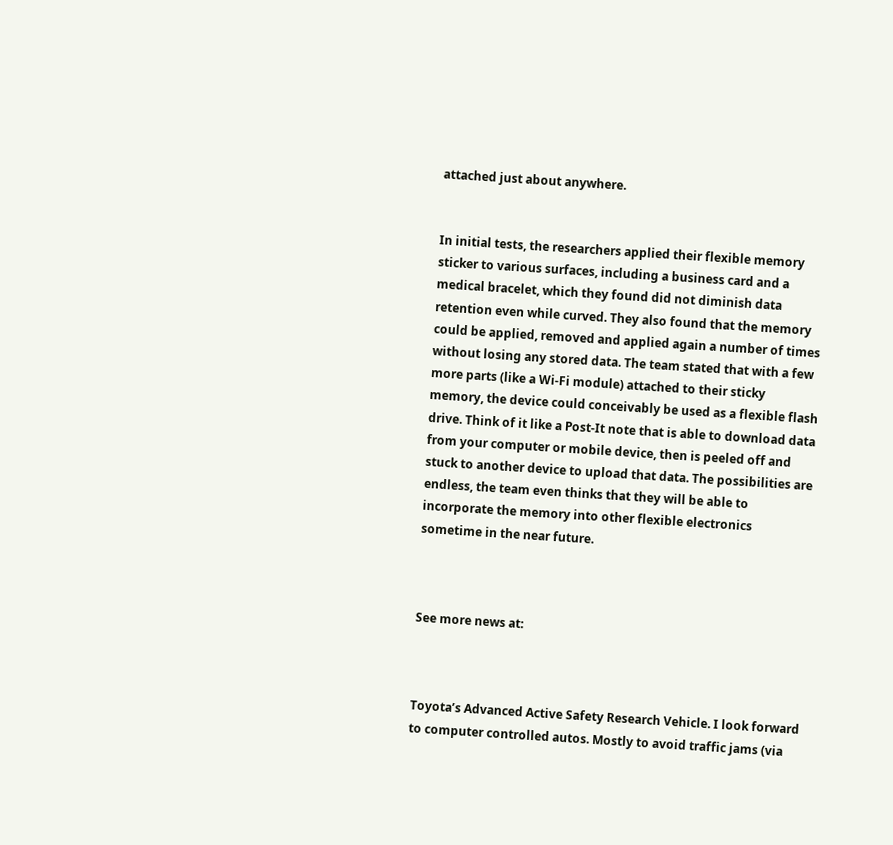attached just about anywhere.


In initial tests, the researchers applied their flexible memory sticker to various surfaces, including a business card and a medical bracelet, which they found did not diminish data retention even while curved. They also found that the memory could be applied, removed and applied again a number of times without losing any stored data. The team stated that with a few more parts (like a Wi-Fi module) attached to their sticky memory, the device could conceivably be used as a flexible flash drive. Think of it like a Post-It note that is able to download data from your computer or mobile device, then is peeled off and stuck to another device to upload that data. The possibilities are endless, the team even thinks that they will be able to incorporate the memory into other flexible electronics sometime in the near future.



See more news at:



Toyota’s Advanced Active Safety Research Vehicle. I look forward to computer controlled autos. Mostly to avoid traffic jams (via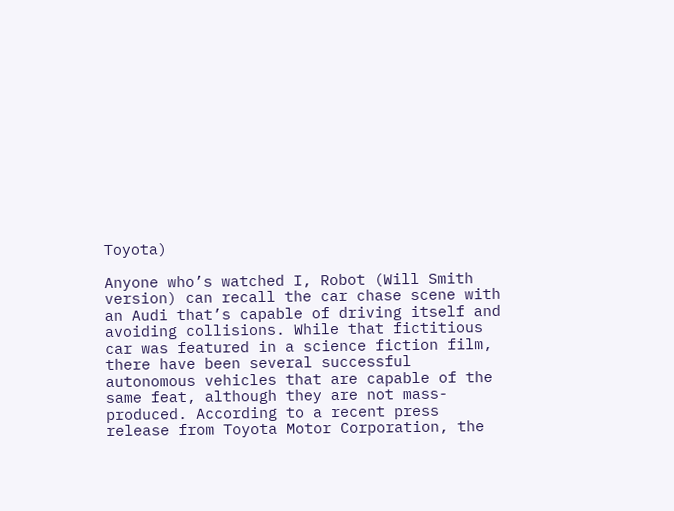Toyota)

Anyone who’s watched I, Robot (Will Smith version) can recall the car chase scene with an Audi that’s capable of driving itself and avoiding collisions. While that fictitious car was featured in a science fiction film, there have been several successful autonomous vehicles that are capable of the same feat, although they are not mass-produced. According to a recent press release from Toyota Motor Corporation, the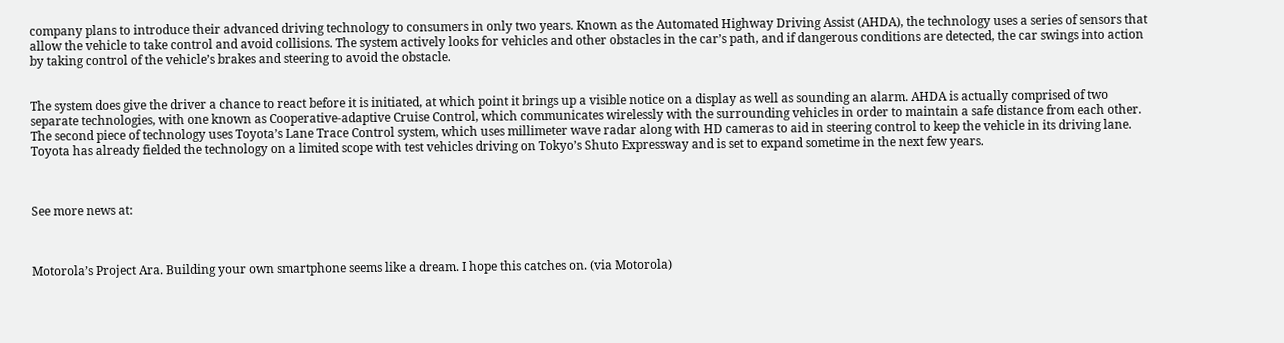company plans to introduce their advanced driving technology to consumers in only two years. Known as the Automated Highway Driving Assist (AHDA), the technology uses a series of sensors that allow the vehicle to take control and avoid collisions. The system actively looks for vehicles and other obstacles in the car’s path, and if dangerous conditions are detected, the car swings into action by taking control of the vehicle’s brakes and steering to avoid the obstacle.


The system does give the driver a chance to react before it is initiated, at which point it brings up a visible notice on a display as well as sounding an alarm. AHDA is actually comprised of two separate technologies, with one known as Cooperative-adaptive Cruise Control, which communicates wirelessly with the surrounding vehicles in order to maintain a safe distance from each other. The second piece of technology uses Toyota’s Lane Trace Control system, which uses millimeter wave radar along with HD cameras to aid in steering control to keep the vehicle in its driving lane. Toyota has already fielded the technology on a limited scope with test vehicles driving on Tokyo’s Shuto Expressway and is set to expand sometime in the next few years.



See more news at:



Motorola’s Project Ara. Building your own smartphone seems like a dream. I hope this catches on. (via Motorola)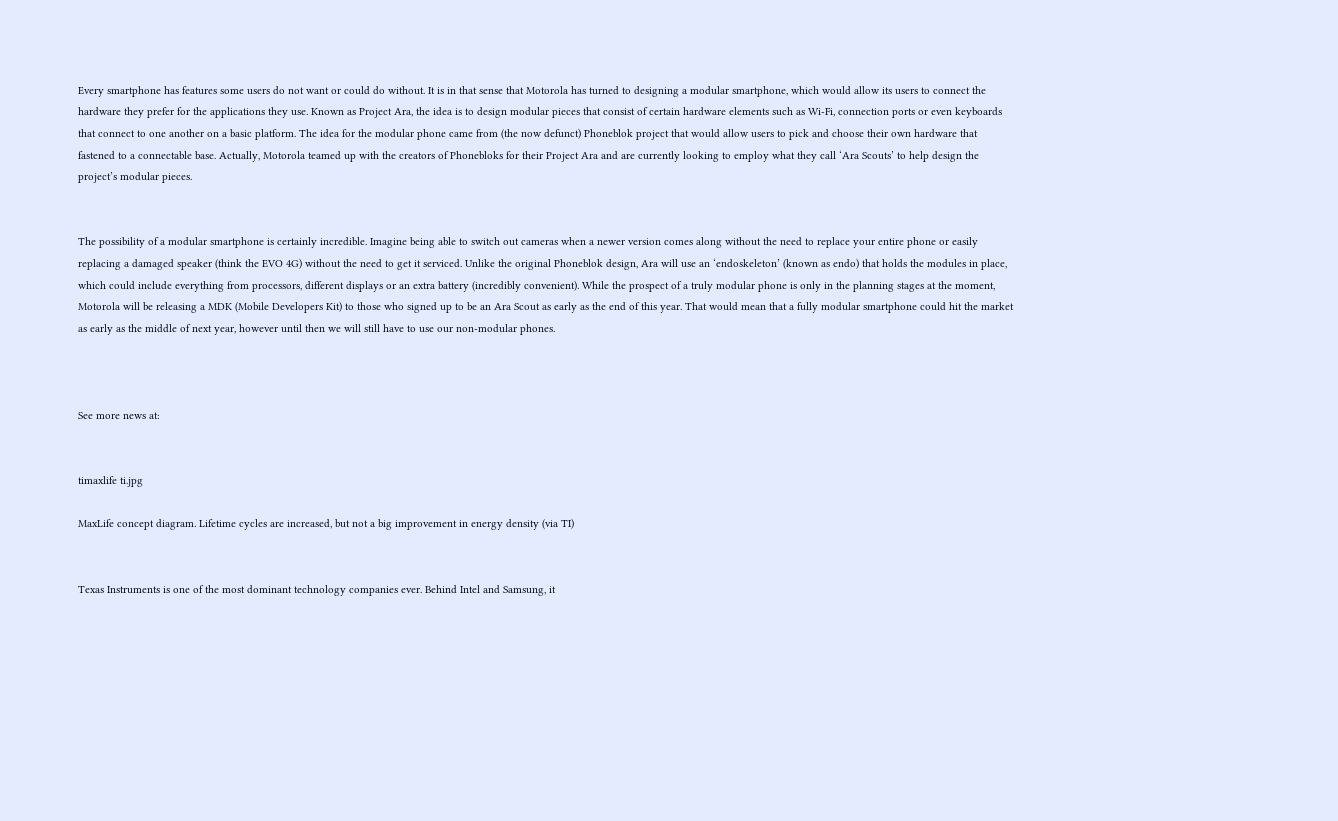Every smartphone has features some users do not want or could do without. It is in that sense that Motorola has turned to designing a modular smartphone, which would allow its users to connect the hardware they prefer for the applications they use. Known as Project Ara, the idea is to design modular pieces that consist of certain hardware elements such as Wi-Fi, connection ports or even keyboards that connect to one another on a basic platform. The idea for the modular phone came from (the now defunct) Phoneblok project that would allow users to pick and choose their own hardware that fastened to a connectable base. Actually, Motorola teamed up with the creators of Phonebloks for their Project Ara and are currently looking to employ what they call ‘Ara Scouts’ to help design the project’s modular pieces.


The possibility of a modular smartphone is certainly incredible. Imagine being able to switch out cameras when a newer version comes along without the need to replace your entire phone or easily replacing a damaged speaker (think the EVO 4G) without the need to get it serviced. Unlike the original Phoneblok design, Ara will use an ‘endoskeleton’ (known as endo) that holds the modules in place, which could include everything from processors, different displays or an extra battery (incredibly convenient). While the prospect of a truly modular phone is only in the planning stages at the moment, Motorola will be releasing a MDK (Mobile Developers Kit) to those who signed up to be an Ara Scout as early as the end of this year. That would mean that a fully modular smartphone could hit the market as early as the middle of next year, however until then we will still have to use our non-modular phones.



See more news at:


timaxlife ti.jpg

MaxLife concept diagram. Lifetime cycles are increased, but not a big improvement in energy density (via TI)


Texas Instruments is one of the most dominant technology companies ever. Behind Intel and Samsung, it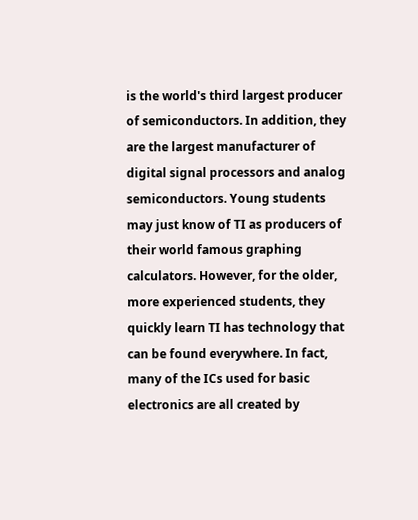is the world's third largest producer of semiconductors. In addition, they are the largest manufacturer of digital signal processors and analog semiconductors. Young students may just know of TI as producers of their world famous graphing calculators. However, for the older, more experienced students, they quickly learn TI has technology that can be found everywhere. In fact, many of the ICs used for basic electronics are all created by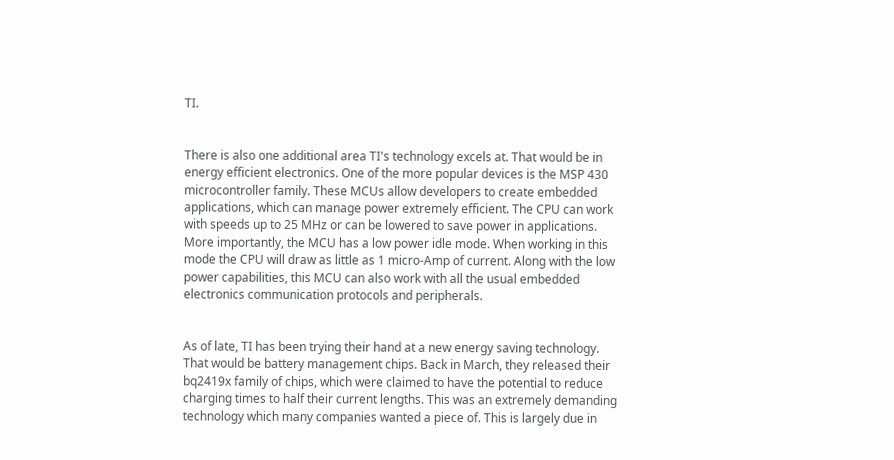TI.


There is also one additional area TI's technology excels at. That would be in energy efficient electronics. One of the more popular devices is the MSP 430 microcontroller family. These MCUs allow developers to create embedded applications, which can manage power extremely efficient. The CPU can work with speeds up to 25 MHz or can be lowered to save power in applications. More importantly, the MCU has a low power idle mode. When working in this mode the CPU will draw as little as 1 micro-Amp of current. Along with the low power capabilities, this MCU can also work with all the usual embedded electronics communication protocols and peripherals.


As of late, TI has been trying their hand at a new energy saving technology. That would be battery management chips. Back in March, they released their bq2419x family of chips, which were claimed to have the potential to reduce charging times to half their current lengths. This was an extremely demanding technology which many companies wanted a piece of. This is largely due in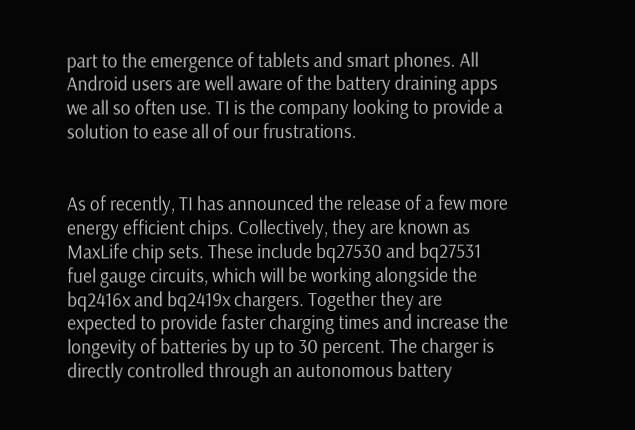part to the emergence of tablets and smart phones. All Android users are well aware of the battery draining apps we all so often use. TI is the company looking to provide a solution to ease all of our frustrations.


As of recently, TI has announced the release of a few more energy efficient chips. Collectively, they are known as MaxLife chip sets. These include bq27530 and bq27531 fuel gauge circuits, which will be working alongside the bq2416x and bq2419x chargers. Together they are expected to provide faster charging times and increase the longevity of batteries by up to 30 percent. The charger is directly controlled through an autonomous battery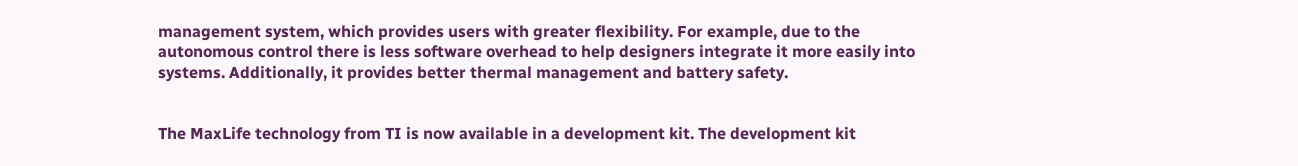management system, which provides users with greater flexibility. For example, due to the autonomous control there is less software overhead to help designers integrate it more easily into systems. Additionally, it provides better thermal management and battery safety.


The MaxLife technology from TI is now available in a development kit. The development kit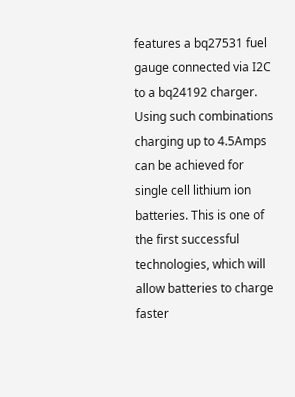features a bq27531 fuel gauge connected via I2C to a bq24192 charger. Using such combinations charging up to 4.5Amps can be achieved for single cell lithium ion batteries. This is one of the first successful technologies, which will allow batteries to charge faster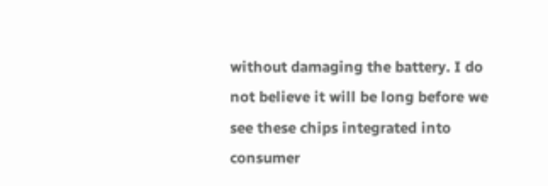without damaging the battery. I do not believe it will be long before we see these chips integrated into consumer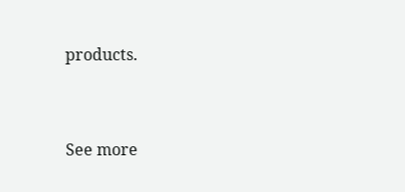products.



See more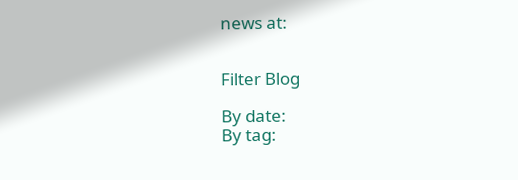news at:


Filter Blog

By date:
By tag: